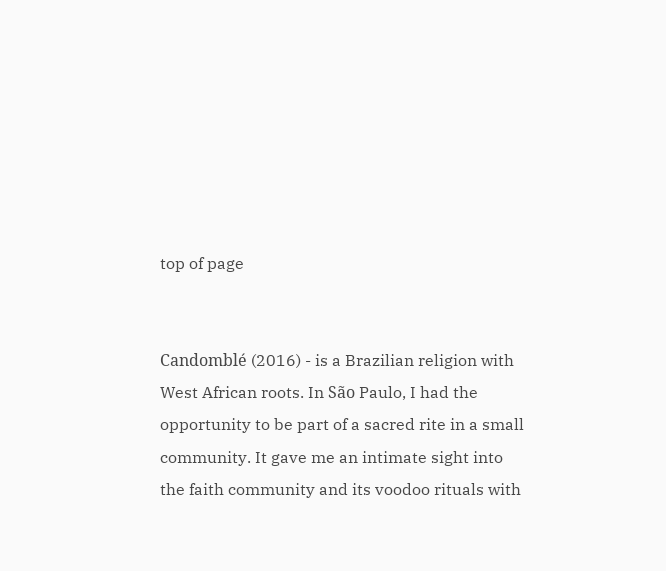top of page


Candomblé (2016) - is a Brazilian religion with West African roots. In São Paulo, I had the opportunity to be part of a sacred rite in a small community. It gave me an intimate sight into the faith community and its voodoo rituals with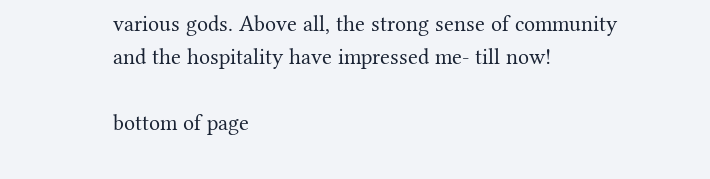various gods. Above all, the strong sense of community and the hospitality have impressed me- till now!

bottom of page